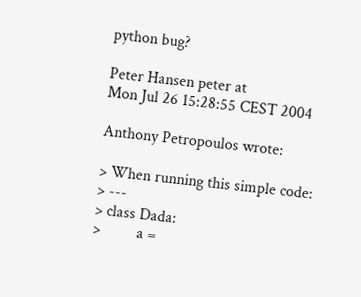python bug?

Peter Hansen peter at
Mon Jul 26 15:28:55 CEST 2004

Anthony Petropoulos wrote:

> When running this simple code:
> ---
> class Dada:
>         a =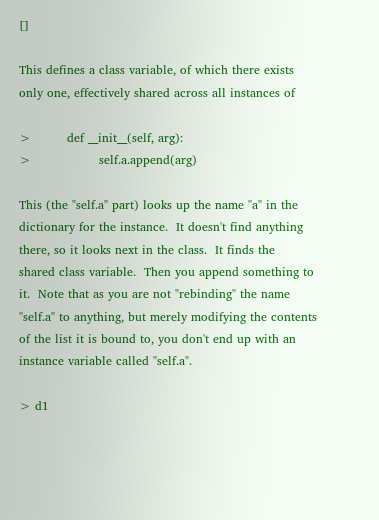[]

This defines a class variable, of which there exists
only one, effectively shared across all instances of

>         def __init__(self, arg):
>                 self.a.append(arg)

This (the "self.a" part) looks up the name "a" in the
dictionary for the instance.  It doesn't find anything
there, so it looks next in the class.  It finds the
shared class variable.  Then you append something to
it.  Note that as you are not "rebinding" the name
"self.a" to anything, but merely modifying the contents
of the list it is bound to, you don't end up with an
instance variable called "self.a".

> d1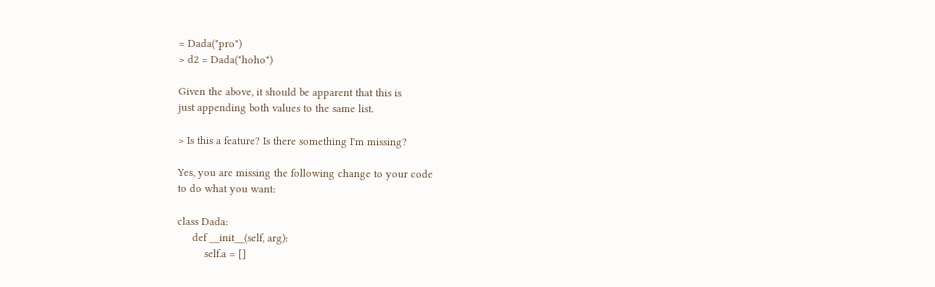= Dada("pro")
> d2 = Dada("hoho")

Given the above, it should be apparent that this is
just appending both values to the same list.

> Is this a feature? Is there something I'm missing?

Yes, you are missing the following change to your code
to do what you want:

class Dada:
     def __init__(self, arg):
         self.a = []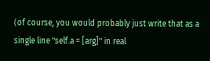(of course, you would probably just write that as a
single line "self.a = [arg]" in real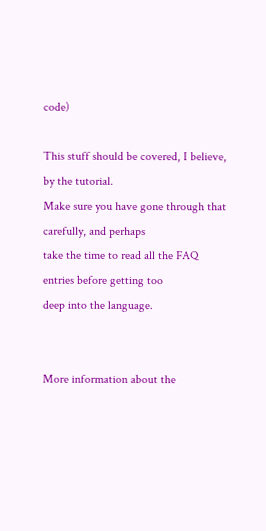code)

This stuff should be covered, I believe, by the tutorial.
Make sure you have gone through that carefully, and perhaps
take the time to read all the FAQ entries before getting too
deep into the language.


More information about the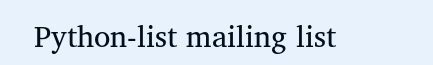Python-list mailing list